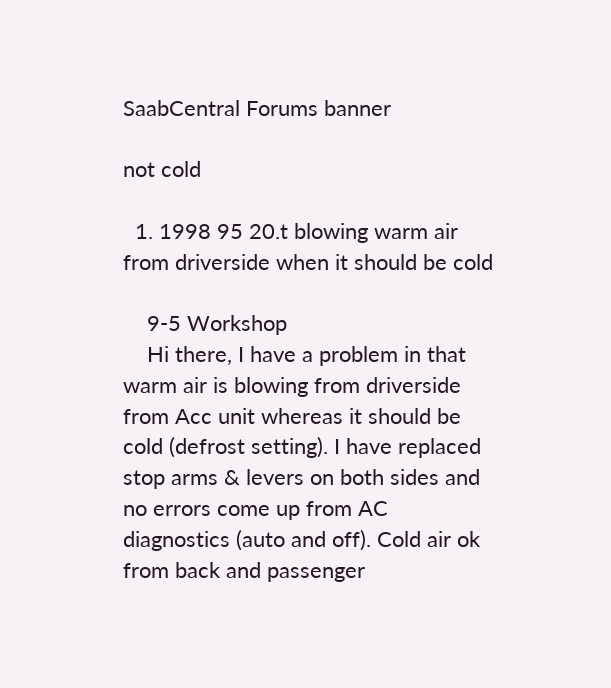SaabCentral Forums banner

not cold

  1. 1998 95 20.t blowing warm air from driverside when it should be cold

    9-5 Workshop
    Hi there, I have a problem in that warm air is blowing from driverside from Acc unit whereas it should be cold (defrost setting). I have replaced stop arms & levers on both sides and no errors come up from AC diagnostics (auto and off). Cold air ok from back and passenger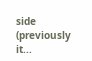side (previously it...